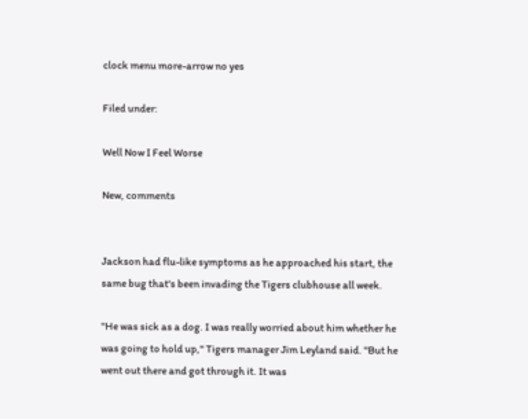clock menu more-arrow no yes

Filed under:

Well Now I Feel Worse

New, comments


Jackson had flu-like symptoms as he approached his start, the same bug that's been invading the Tigers clubhouse all week.

"He was sick as a dog. I was really worried about him whether he was going to hold up," Tigers manager Jim Leyland said. "But he went out there and got through it. It was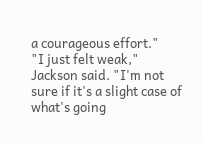a courageous effort."
"I just felt weak," Jackson said. "I'm not sure if it's a slight case of what's going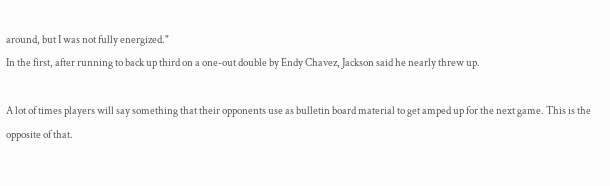around, but I was not fully energized."
In the first, after running to back up third on a one-out double by Endy Chavez, Jackson said he nearly threw up.

A lot of times players will say something that their opponents use as bulletin board material to get amped up for the next game. This is the opposite of that.